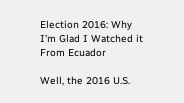Election 2016: Why I’m Glad I Watched it From Ecuador

Well, the 2016 U.S.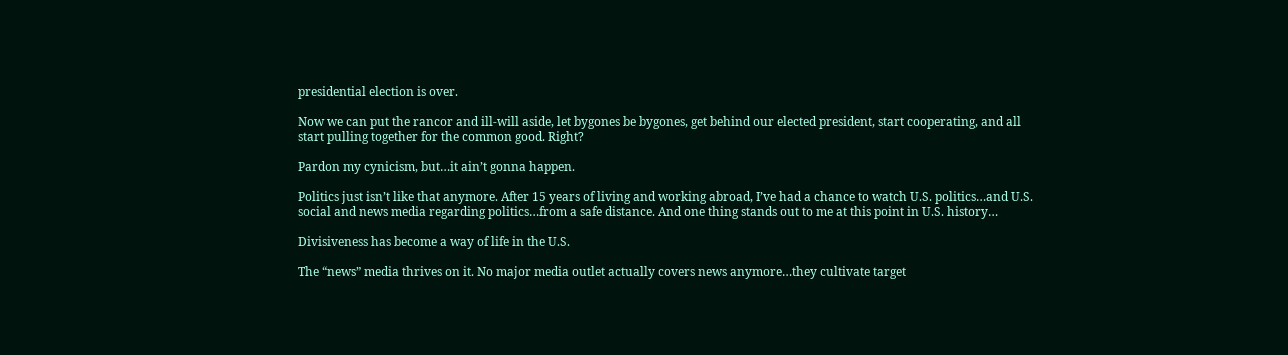presidential election is over.

Now we can put the rancor and ill-will aside, let bygones be bygones, get behind our elected president, start cooperating, and all start pulling together for the common good. Right?

Pardon my cynicism, but…it ain’t gonna happen.

Politics just isn’t like that anymore. After 15 years of living and working abroad, I’ve had a chance to watch U.S. politics…and U.S. social and news media regarding politics…from a safe distance. And one thing stands out to me at this point in U.S. history…

Divisiveness has become a way of life in the U.S.

The “news” media thrives on it. No major media outlet actually covers news anymore…they cultivate target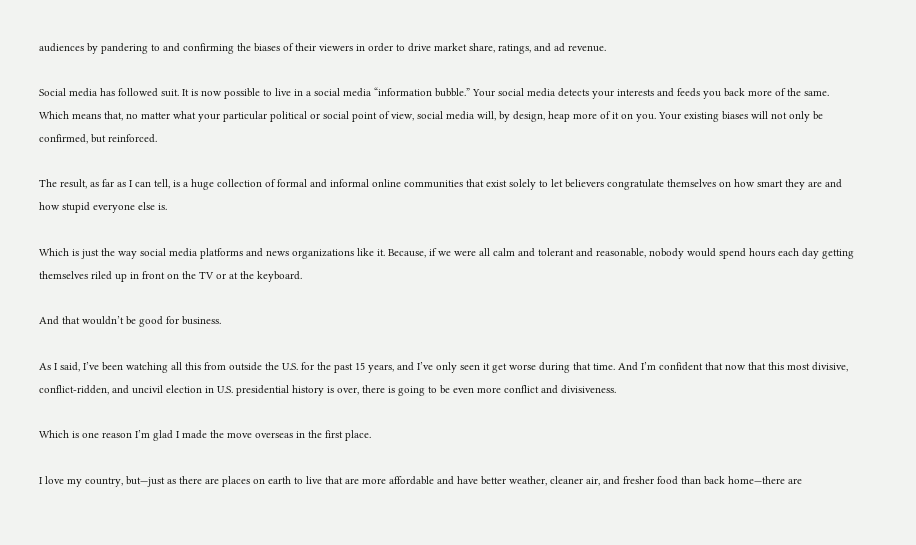audiences by pandering to and confirming the biases of their viewers in order to drive market share, ratings, and ad revenue.

Social media has followed suit. It is now possible to live in a social media “information bubble.” Your social media detects your interests and feeds you back more of the same. Which means that, no matter what your particular political or social point of view, social media will, by design, heap more of it on you. Your existing biases will not only be confirmed, but reinforced.

The result, as far as I can tell, is a huge collection of formal and informal online communities that exist solely to let believers congratulate themselves on how smart they are and how stupid everyone else is.

Which is just the way social media platforms and news organizations like it. Because, if we were all calm and tolerant and reasonable, nobody would spend hours each day getting themselves riled up in front on the TV or at the keyboard.

And that wouldn’t be good for business.

As I said, I’ve been watching all this from outside the U.S. for the past 15 years, and I’ve only seen it get worse during that time. And I’m confident that now that this most divisive, conflict-ridden, and uncivil election in U.S. presidential history is over, there is going to be even more conflict and divisiveness.

Which is one reason I’m glad I made the move overseas in the first place.

I love my country, but—just as there are places on earth to live that are more affordable and have better weather, cleaner air, and fresher food than back home—there are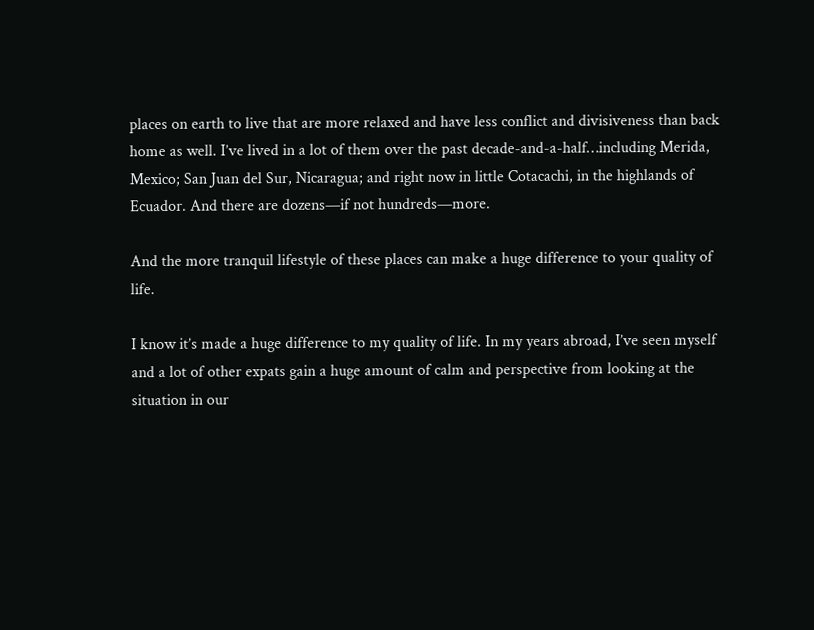places on earth to live that are more relaxed and have less conflict and divisiveness than back home as well. I’ve lived in a lot of them over the past decade-and-a-half…including Merida, Mexico; San Juan del Sur, Nicaragua; and right now in little Cotacachi, in the highlands of Ecuador. And there are dozens—if not hundreds—more.

And the more tranquil lifestyle of these places can make a huge difference to your quality of life.

I know it’s made a huge difference to my quality of life. In my years abroad, I’ve seen myself and a lot of other expats gain a huge amount of calm and perspective from looking at the situation in our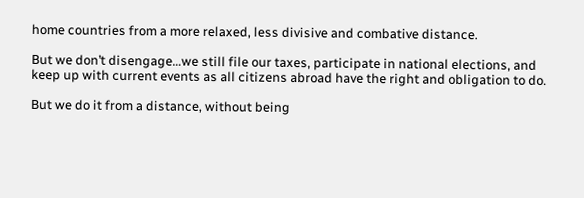home countries from a more relaxed, less divisive and combative distance.

But we don’t disengage…we still file our taxes, participate in national elections, and keep up with current events as all citizens abroad have the right and obligation to do.

But we do it from a distance, without being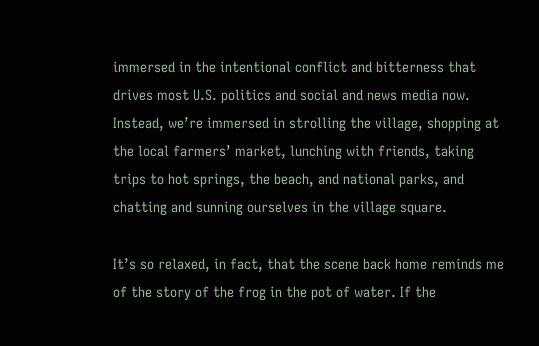immersed in the intentional conflict and bitterness that drives most U.S. politics and social and news media now. Instead, we’re immersed in strolling the village, shopping at the local farmers’ market, lunching with friends, taking trips to hot springs, the beach, and national parks, and chatting and sunning ourselves in the village square.

It’s so relaxed, in fact, that the scene back home reminds me of the story of the frog in the pot of water. If the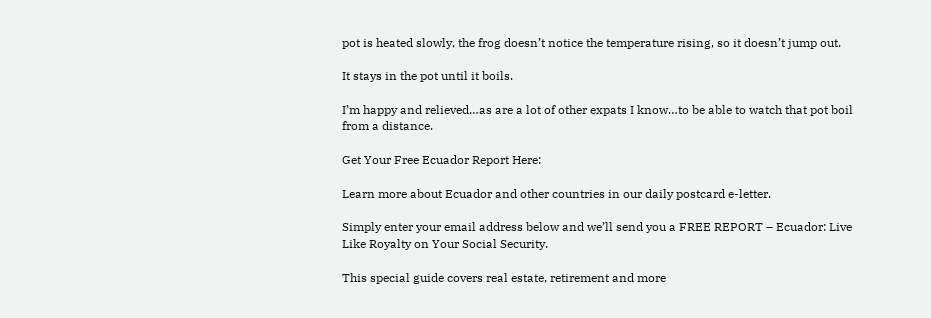pot is heated slowly, the frog doesn’t notice the temperature rising, so it doesn’t jump out.

It stays in the pot until it boils.

I’m happy and relieved…as are a lot of other expats I know…to be able to watch that pot boil from a distance.

Get Your Free Ecuador Report Here:

Learn more about Ecuador and other countries in our daily postcard e-letter.

Simply enter your email address below and we’ll send you a FREE REPORT – Ecuador: Live Like Royalty on Your Social Security.

This special guide covers real estate, retirement and more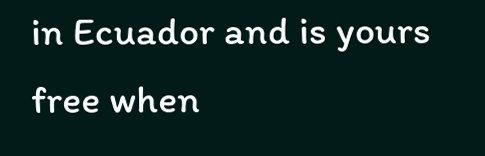in Ecuador and is yours free when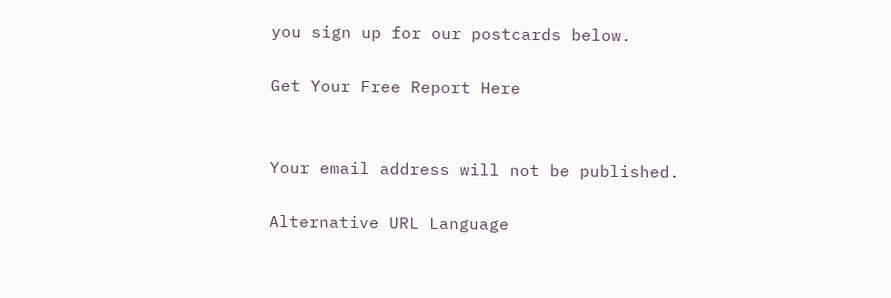you sign up for our postcards below.

Get Your Free Report Here


Your email address will not be published.

Alternative URL Language